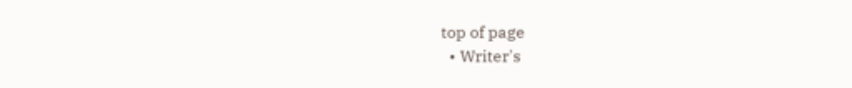top of page
  • Writer's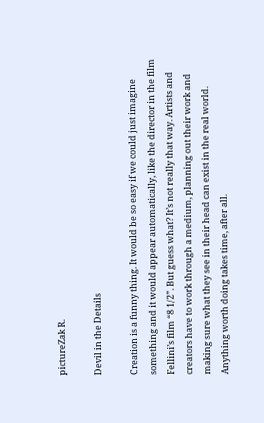pictureZak R.

Devil in the Details

Creation is a funny thing. It would be so easy if we could just imagine something and it would appear automatically, like the director in the film Fellini’s film “8 1/2”. But guess what? It’s not really that way. Artists and creators have to work through a medium, planning out their work and making sure what they see in their head can exist in the real world. Anything worth doing takes time, after all.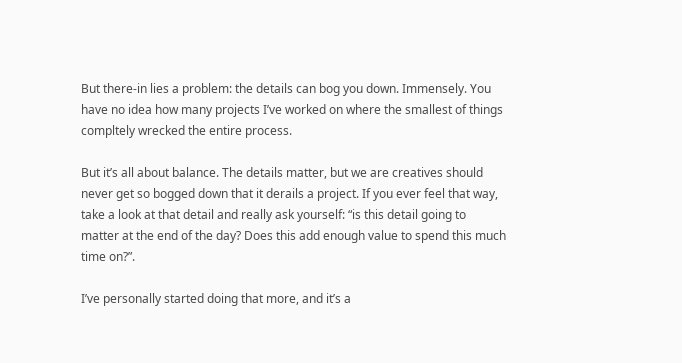But there-in lies a problem: the details can bog you down. Immensely. You have no idea how many projects I’ve worked on where the smallest of things compltely wrecked the entire process.

But it’s all about balance. The details matter, but we are creatives should never get so bogged down that it derails a project. If you ever feel that way, take a look at that detail and really ask yourself: “is this detail going to matter at the end of the day? Does this add enough value to spend this much time on?”.

I’ve personally started doing that more, and it’s a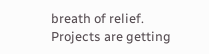breath of relief. Projects are getting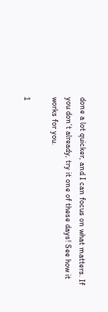done a lot quicker, and I can focus on what matters. If you don’t already, try it one of these days! See how it works for you.

1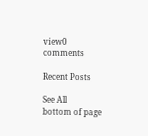view0 comments

Recent Posts

See All
bottom of page